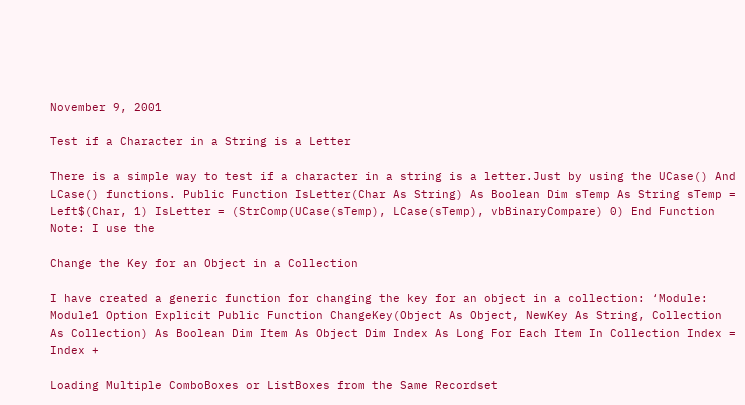November 9, 2001

Test if a Character in a String is a Letter

There is a simple way to test if a character in a string is a letter.Just by using the UCase() And LCase() functions. Public Function IsLetter(Char As String) As Boolean Dim sTemp As String sTemp = Left$(Char, 1) IsLetter = (StrComp(UCase(sTemp), LCase(sTemp), vbBinaryCompare) 0) End Function Note: I use the

Change the Key for an Object in a Collection

I have created a generic function for changing the key for an object in a collection: ‘Module: Module1 Option Explicit Public Function ChangeKey(Object As Object, NewKey As String, Collection As Collection) As Boolean Dim Item As Object Dim Index As Long For Each Item In Collection Index = Index +

Loading Multiple ComboBoxes or ListBoxes from the Same Recordset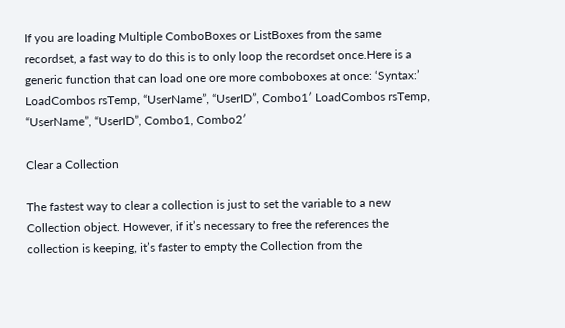If you are loading Multiple ComboBoxes or ListBoxes from the same recordset, a fast way to do this is to only loop the recordset once.Here is a generic function that can load one ore more comboboxes at once: ‘Syntax:’ LoadCombos rsTemp, “UserName”, “UserID”, Combo1′ LoadCombos rsTemp, “UserName”, “UserID”, Combo1, Combo2′

Clear a Collection

The fastest way to clear a collection is just to set the variable to a new Collection object. However, if it’s necessary to free the references the collection is keeping, it’s faster to empty the Collection from the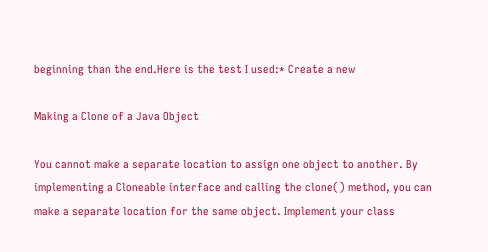beginning than the end.Here is the test I used:* Create a new

Making a Clone of a Java Object

You cannot make a separate location to assign one object to another. By implementing a Cloneable interface and calling the clone() method, you can make a separate location for the same object. Implement your class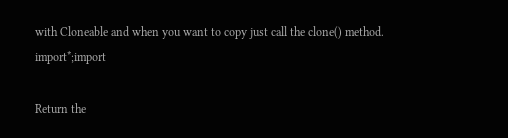with Cloneable and when you want to copy just call the clone() method. import*;import

Return the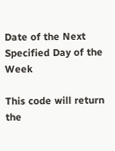Date of the Next Specified Day of the Week

This code will return the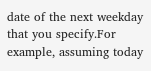date of the next weekday that you specify.For example, assuming today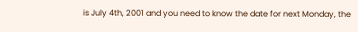is July 4th, 2001 and you need to know the date for next Monday, the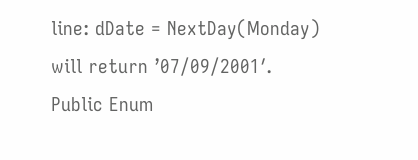line: dDate = NextDay(Monday) will return ’07/09/2001′. Public Enum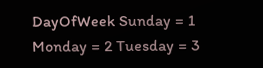DayOfWeek Sunday = 1 Monday = 2 Tuesday = 3